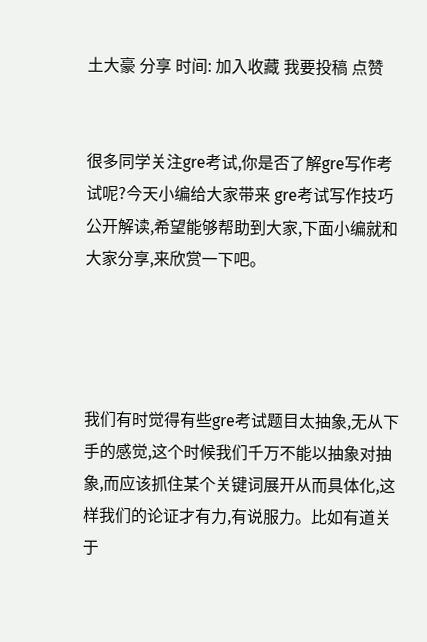土大豪 分享 时间: 加入收藏 我要投稿 点赞


很多同学关注gre考试,你是否了解gre写作考试呢?今天小编给大家带来 gre考试写作技巧公开解读,希望能够帮助到大家,下面小编就和大家分享,来欣赏一下吧。




我们有时觉得有些gre考试题目太抽象,无从下手的感觉,这个时候我们千万不能以抽象对抽象,而应该抓住某个关键词展开从而具体化,这样我们的论证才有力,有说服力。比如有道关于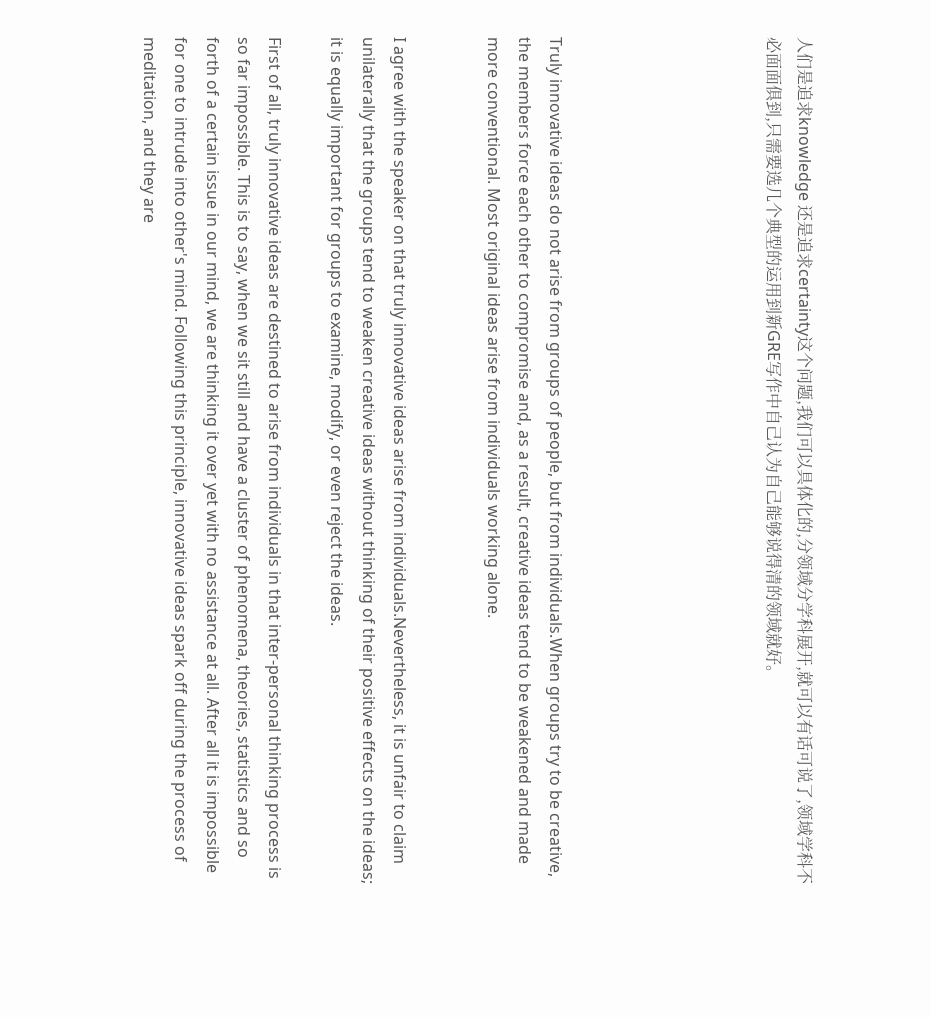人们是追求knowledge 还是追求certainty这个问题,我们可以具体化的,分领域分学科展开,就可以有话可说了,领域学科不必面面俱到,只需要选几个典型的运用到新GRE写作中自己认为自己能够说得清的领域就好。






Truly innovative ideas do not arise from groups of people, but from individuals.When groups try to be creative, the members force each other to compromise and, as a result, creative ideas tend to be weakened and made more conventional. Most original ideas arise from individuals working alone.


I agree with the speaker on that truly innovative ideas arise from individuals.Nevertheless, it is unfair to claim unilaterally that the groups tend to weaken creative ideas without thinking of their positive effects on the ideas; it is equally important for groups to examine, modify, or even reject the ideas.

First of all, truly innovative ideas are destined to arise from individuals in that inter-personal thinking process is so far impossible. This is to say, when we sit still and have a cluster of phenomena, theories, statistics and so forth of a certain issue in our mind, we are thinking it over yet with no assistance at all. After all it is impossible for one to intrude into other's mind. Following this principle, innovative ideas spark off during the process of meditation, and they are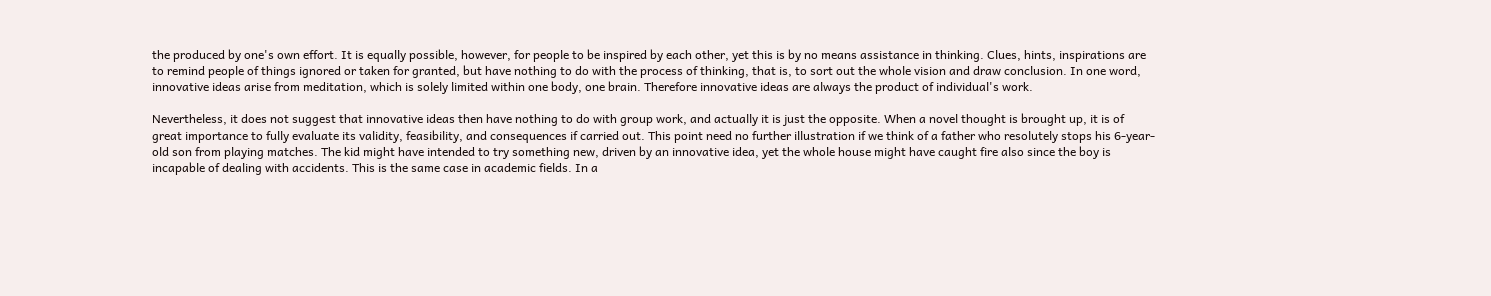the produced by one's own effort. It is equally possible, however, for people to be inspired by each other, yet this is by no means assistance in thinking. Clues, hints, inspirations are to remind people of things ignored or taken for granted, but have nothing to do with the process of thinking, that is, to sort out the whole vision and draw conclusion. In one word, innovative ideas arise from meditation, which is solely limited within one body, one brain. Therefore innovative ideas are always the product of individual's work.

Nevertheless, it does not suggest that innovative ideas then have nothing to do with group work, and actually it is just the opposite. When a novel thought is brought up, it is of great importance to fully evaluate its validity, feasibility, and consequences if carried out. This point need no further illustration if we think of a father who resolutely stops his 6-year-old son from playing matches. The kid might have intended to try something new, driven by an innovative idea, yet the whole house might have caught fire also since the boy is incapable of dealing with accidents. This is the same case in academic fields. In a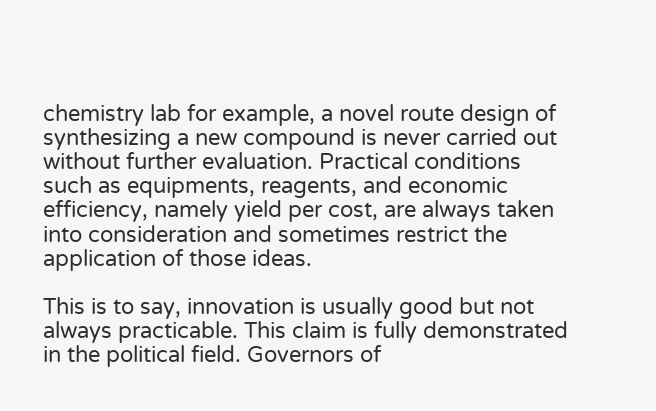chemistry lab for example, a novel route design of synthesizing a new compound is never carried out without further evaluation. Practical conditions such as equipments, reagents, and economic efficiency, namely yield per cost, are always taken into consideration and sometimes restrict the application of those ideas.

This is to say, innovation is usually good but not always practicable. This claim is fully demonstrated in the political field. Governors of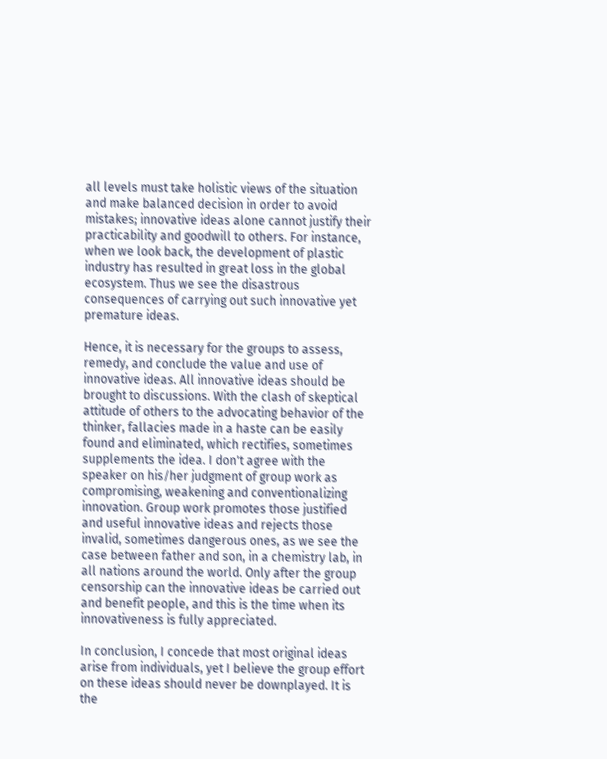all levels must take holistic views of the situation and make balanced decision in order to avoid mistakes; innovative ideas alone cannot justify their practicability and goodwill to others. For instance, when we look back, the development of plastic industry has resulted in great loss in the global ecosystem. Thus we see the disastrous consequences of carrying out such innovative yet premature ideas.

Hence, it is necessary for the groups to assess, remedy, and conclude the value and use of innovative ideas. All innovative ideas should be brought to discussions. With the clash of skeptical attitude of others to the advocating behavior of the thinker, fallacies made in a haste can be easily found and eliminated, which rectifies, sometimes supplements the idea. I don't agree with the speaker on his/her judgment of group work as compromising, weakening and conventionalizing innovation. Group work promotes those justified and useful innovative ideas and rejects those invalid, sometimes dangerous ones, as we see the case between father and son, in a chemistry lab, in all nations around the world. Only after the group censorship can the innovative ideas be carried out and benefit people, and this is the time when its innovativeness is fully appreciated.

In conclusion, I concede that most original ideas arise from individuals, yet I believe the group effort on these ideas should never be downplayed. It is the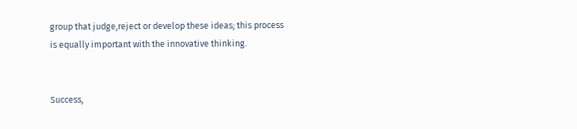group that judge,reject or develop these ideas; this process is equally important with the innovative thinking.


Success,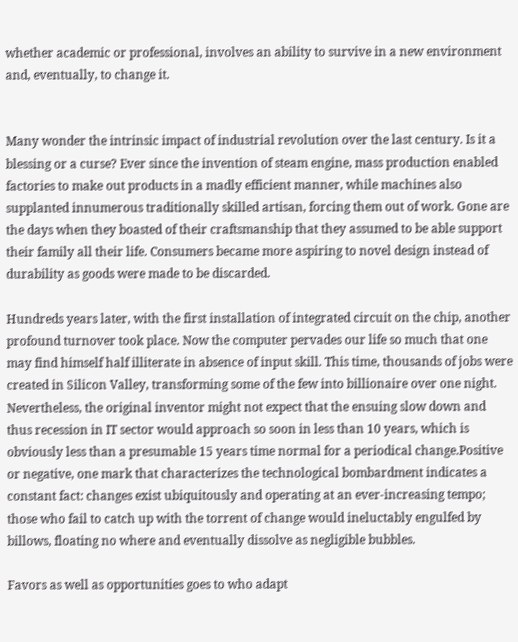whether academic or professional, involves an ability to survive in a new environment and, eventually, to change it.


Many wonder the intrinsic impact of industrial revolution over the last century. Is it a blessing or a curse? Ever since the invention of steam engine, mass production enabled factories to make out products in a madly efficient manner, while machines also supplanted innumerous traditionally skilled artisan, forcing them out of work. Gone are the days when they boasted of their craftsmanship that they assumed to be able support their family all their life. Consumers became more aspiring to novel design instead of durability as goods were made to be discarded.

Hundreds years later, with the first installation of integrated circuit on the chip, another profound turnover took place. Now the computer pervades our life so much that one may find himself half illiterate in absence of input skill. This time, thousands of jobs were created in Silicon Valley, transforming some of the few into billionaire over one night. Nevertheless, the original inventor might not expect that the ensuing slow down and thus recession in IT sector would approach so soon in less than 10 years, which is obviously less than a presumable 15 years time normal for a periodical change.Positive or negative, one mark that characterizes the technological bombardment indicates a constant fact: changes exist ubiquitously and operating at an ever-increasing tempo; those who fail to catch up with the torrent of change would ineluctably engulfed by billows, floating no where and eventually dissolve as negligible bubbles.

Favors as well as opportunities goes to who adapt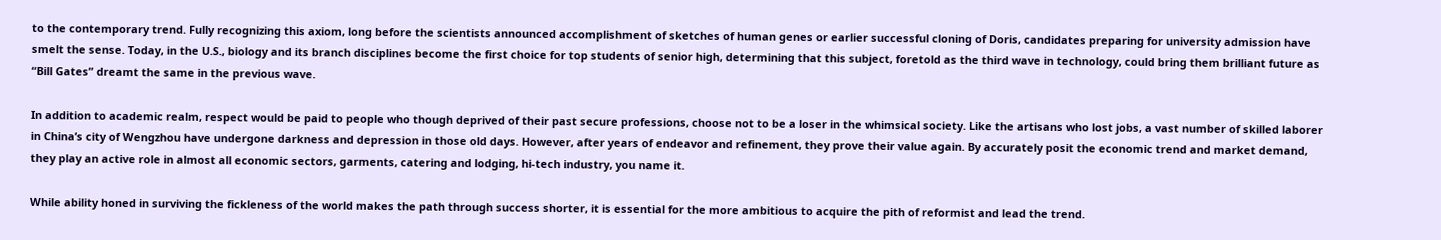to the contemporary trend. Fully recognizing this axiom, long before the scientists announced accomplishment of sketches of human genes or earlier successful cloning of Doris, candidates preparing for university admission have smelt the sense. Today, in the U.S., biology and its branch disciplines become the first choice for top students of senior high, determining that this subject, foretold as the third wave in technology, could bring them brilliant future as “Bill Gates” dreamt the same in the previous wave.

In addition to academic realm, respect would be paid to people who though deprived of their past secure professions, choose not to be a loser in the whimsical society. Like the artisans who lost jobs, a vast number of skilled laborer in China’s city of Wengzhou have undergone darkness and depression in those old days. However, after years of endeavor and refinement, they prove their value again. By accurately posit the economic trend and market demand, they play an active role in almost all economic sectors, garments, catering and lodging, hi-tech industry, you name it.

While ability honed in surviving the fickleness of the world makes the path through success shorter, it is essential for the more ambitious to acquire the pith of reformist and lead the trend.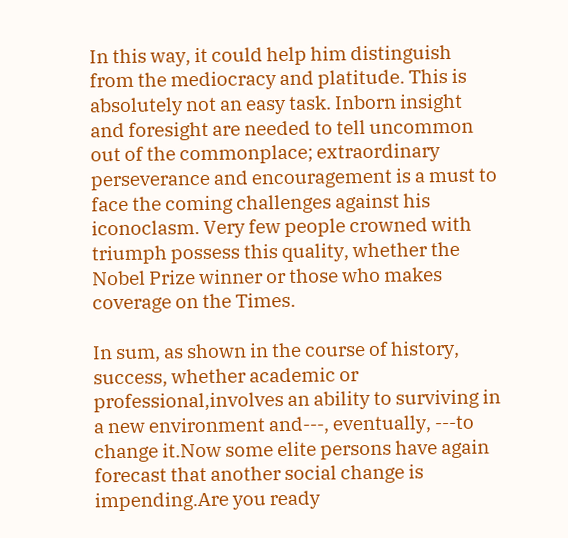In this way, it could help him distinguish from the mediocracy and platitude. This is absolutely not an easy task. Inborn insight and foresight are needed to tell uncommon out of the commonplace; extraordinary perseverance and encouragement is a must to face the coming challenges against his iconoclasm. Very few people crowned with triumph possess this quality, whether the Nobel Prize winner or those who makes coverage on the Times.

In sum, as shown in the course of history, success, whether academic or professional,involves an ability to surviving in a new environment and---, eventually, ---to change it.Now some elite persons have again forecast that another social change is impending.Are you ready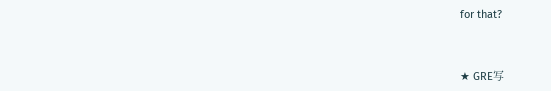for that?


★ GRE写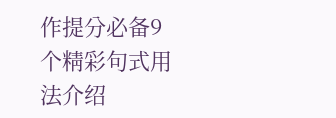作提分必备9个精彩句式用法介绍